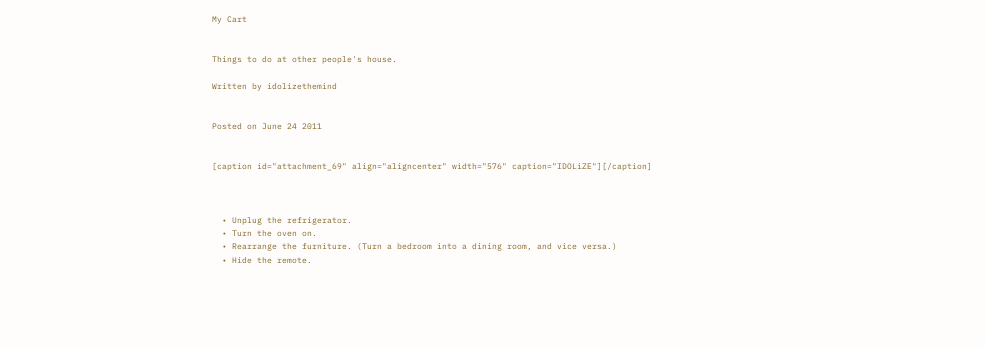My Cart


Things to do at other people's house.

Written by idolizethemind


Posted on June 24 2011


[caption id="attachment_69" align="aligncenter" width="576" caption="IDOLiZE"][/caption]



  • Unplug the refrigerator.
  • Turn the oven on.
  • Rearrange the furniture. (Turn a bedroom into a dining room, and vice versa.)
  • Hide the remote.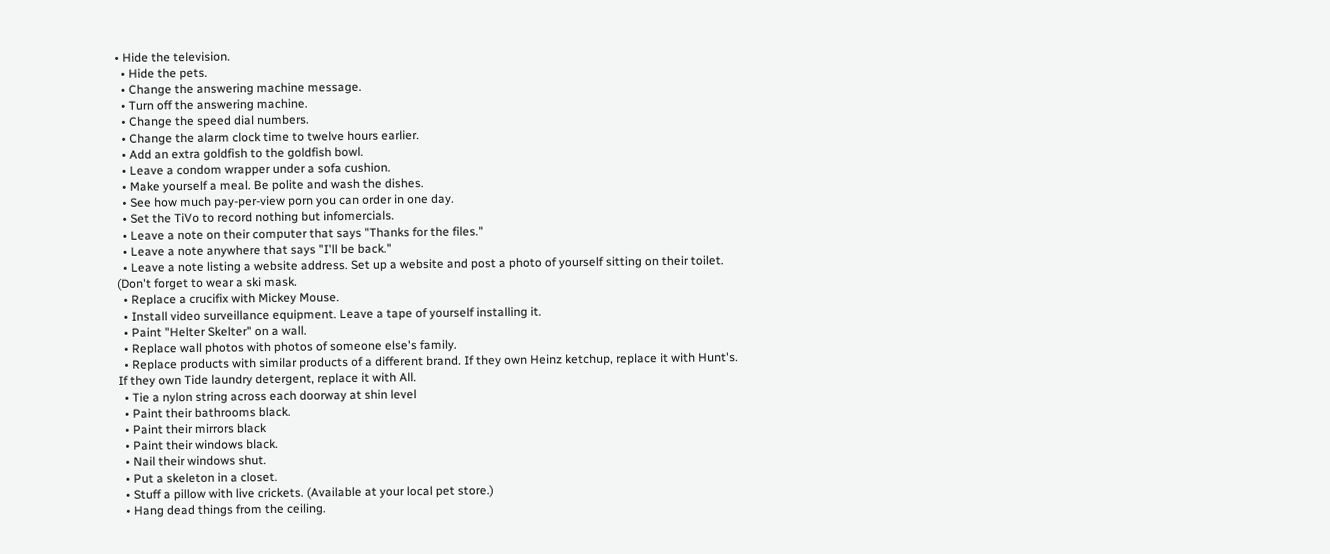• Hide the television.
  • Hide the pets.
  • Change the answering machine message.
  • Turn off the answering machine.
  • Change the speed dial numbers.
  • Change the alarm clock time to twelve hours earlier.
  • Add an extra goldfish to the goldfish bowl.
  • Leave a condom wrapper under a sofa cushion.
  • Make yourself a meal. Be polite and wash the dishes.
  • See how much pay-per-view porn you can order in one day.
  • Set the TiVo to record nothing but infomercials.
  • Leave a note on their computer that says "Thanks for the files."
  • Leave a note anywhere that says "I'll be back."
  • Leave a note listing a website address. Set up a website and post a photo of yourself sitting on their toilet. (Don't forget to wear a ski mask.
  • Replace a crucifix with Mickey Mouse.
  • Install video surveillance equipment. Leave a tape of yourself installing it.
  • Paint "Helter Skelter" on a wall.
  • Replace wall photos with photos of someone else's family.
  • Replace products with similar products of a different brand. If they own Heinz ketchup, replace it with Hunt's. If they own Tide laundry detergent, replace it with All.
  • Tie a nylon string across each doorway at shin level
  • Paint their bathrooms black.
  • Paint their mirrors black
  • Paint their windows black.
  • Nail their windows shut.
  • Put a skeleton in a closet.
  • Stuff a pillow with live crickets. (Available at your local pet store.)
  • Hang dead things from the ceiling.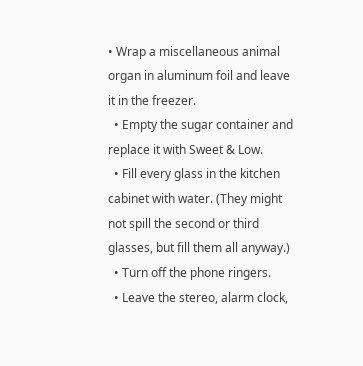• Wrap a miscellaneous animal organ in aluminum foil and leave it in the freezer.
  • Empty the sugar container and replace it with Sweet & Low.
  • Fill every glass in the kitchen cabinet with water. (They might not spill the second or third glasses, but fill them all anyway.)
  • Turn off the phone ringers.
  • Leave the stereo, alarm clock,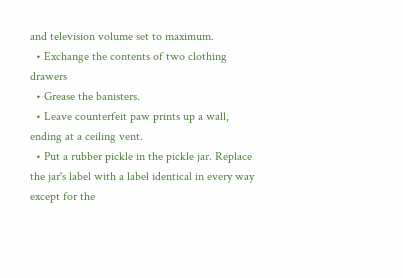and television volume set to maximum.
  • Exchange the contents of two clothing drawers
  • Grease the banisters.
  • Leave counterfeit paw prints up a wall, ending at a ceiling vent.
  • Put a rubber pickle in the pickle jar. Replace the jar's label with a label identical in every way except for the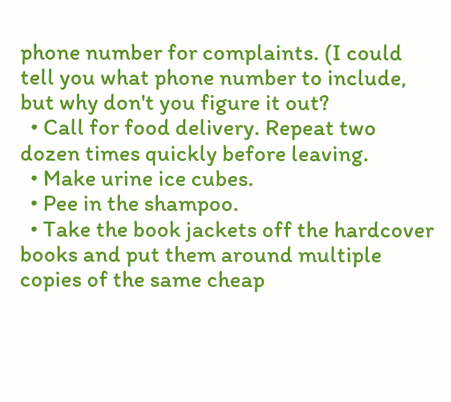phone number for complaints. (I could tell you what phone number to include, but why don't you figure it out?
  • Call for food delivery. Repeat two dozen times quickly before leaving.
  • Make urine ice cubes.
  • Pee in the shampoo.
  • Take the book jackets off the hardcover books and put them around multiple copies of the same cheap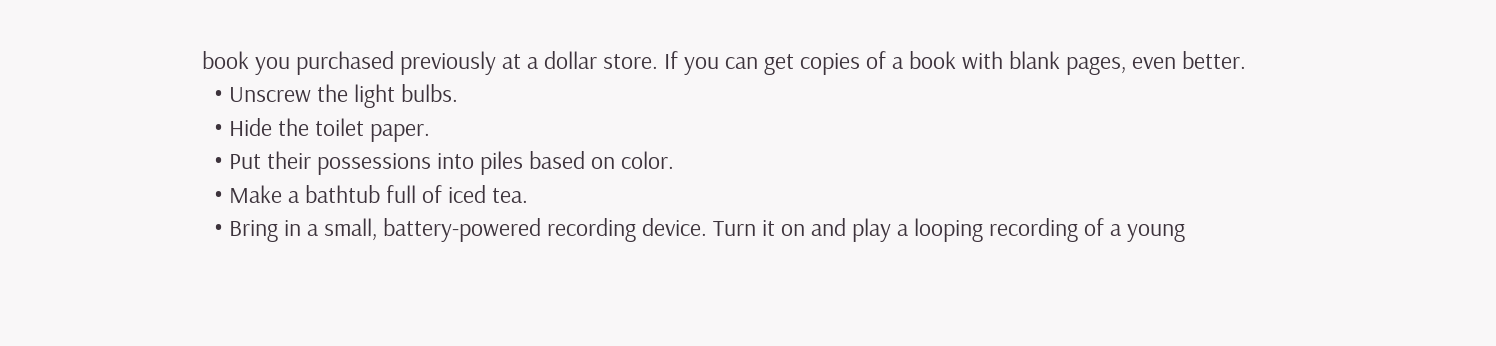book you purchased previously at a dollar store. If you can get copies of a book with blank pages, even better.
  • Unscrew the light bulbs.
  • Hide the toilet paper.
  • Put their possessions into piles based on color.
  • Make a bathtub full of iced tea.
  • Bring in a small, battery-powered recording device. Turn it on and play a looping recording of a young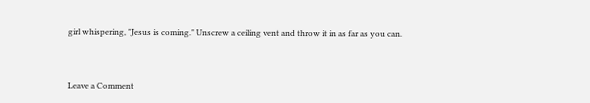girl whispering, "Jesus is coming." Unscrew a ceiling vent and throw it in as far as you can.



Leave a Comment